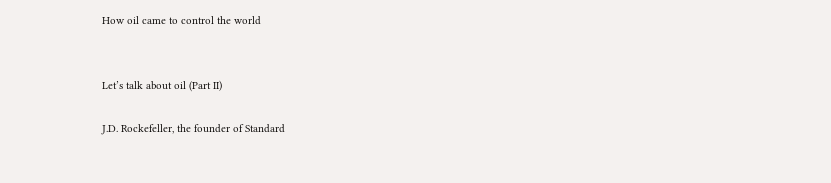How oil came to control the world


Let’s talk about oil (Part II)

J.D. Rockefeller, the founder of Standard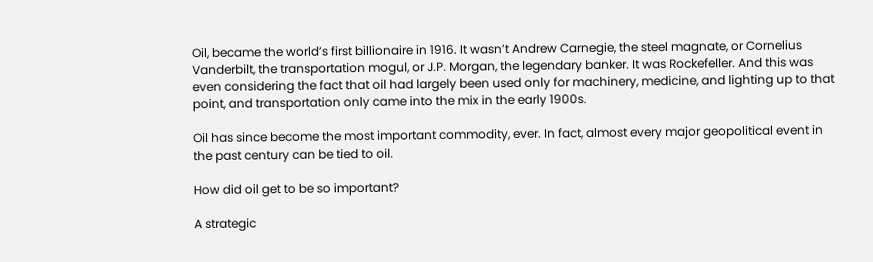Oil, became the world’s first billionaire in 1916. It wasn’t Andrew Carnegie, the steel magnate, or Cornelius Vanderbilt, the transportation mogul, or J.P. Morgan, the legendary banker. It was Rockefeller. And this was even considering the fact that oil had largely been used only for machinery, medicine, and lighting up to that point, and transportation only came into the mix in the early 1900s.

Oil has since become the most important commodity, ever. In fact, almost every major geopolitical event in the past century can be tied to oil.

How did oil get to be so important?

A strategic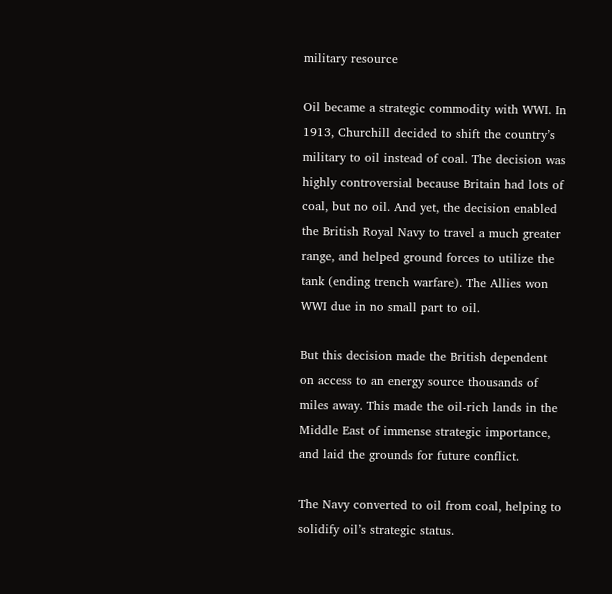military resource

Oil became a strategic commodity with WWI. In 1913, Churchill decided to shift the country’s military to oil instead of coal. The decision was highly controversial because Britain had lots of coal, but no oil. And yet, the decision enabled the British Royal Navy to travel a much greater range, and helped ground forces to utilize the tank (ending trench warfare). The Allies won WWI due in no small part to oil.

But this decision made the British dependent on access to an energy source thousands of miles away. This made the oil-rich lands in the Middle East of immense strategic importance, and laid the grounds for future conflict.

The Navy converted to oil from coal, helping to solidify oil’s strategic status.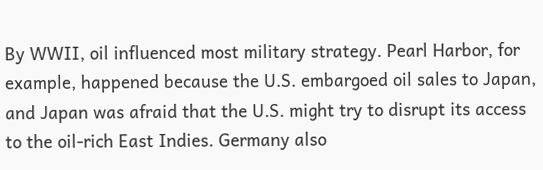By WWII, oil influenced most military strategy. Pearl Harbor, for example, happened because the U.S. embargoed oil sales to Japan, and Japan was afraid that the U.S. might try to disrupt its access to the oil-rich East Indies. Germany also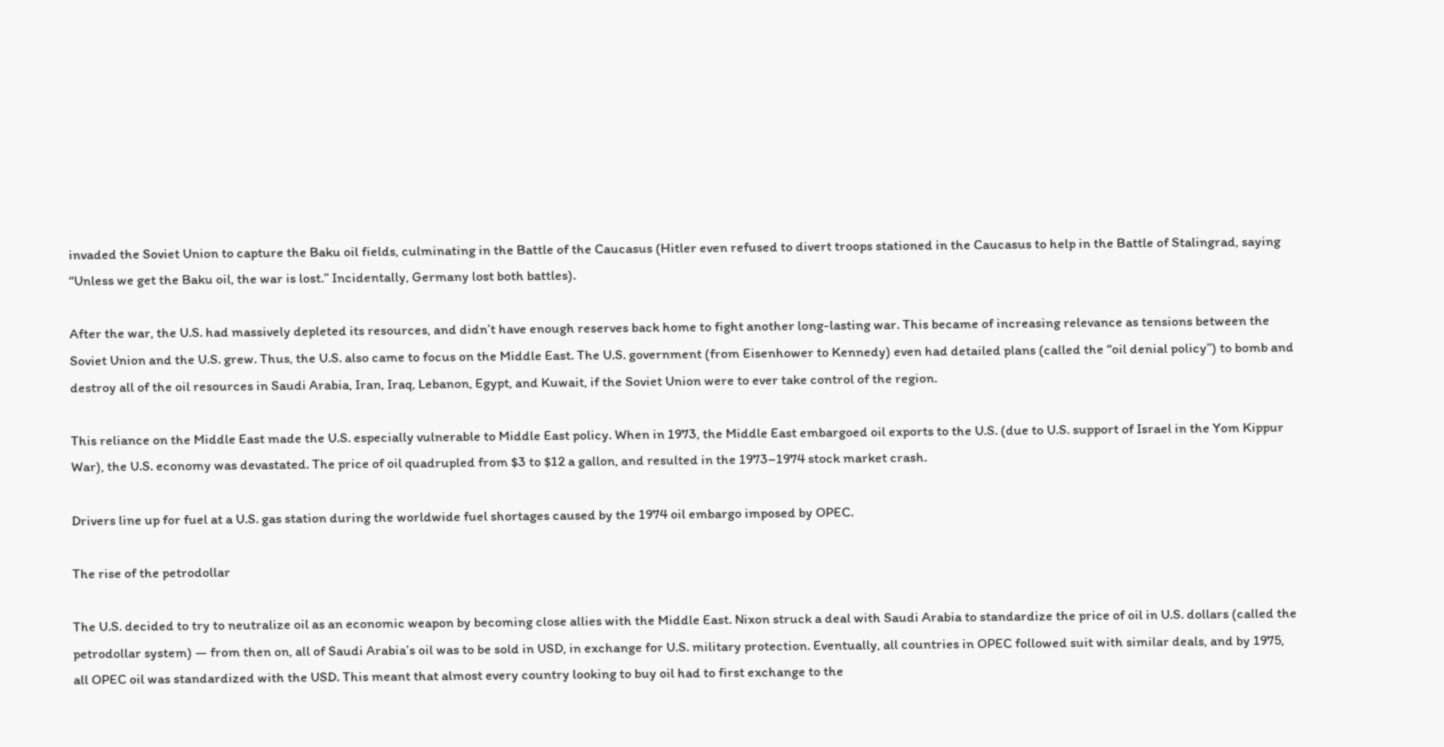invaded the Soviet Union to capture the Baku oil fields, culminating in the Battle of the Caucasus (Hitler even refused to divert troops stationed in the Caucasus to help in the Battle of Stalingrad, saying “Unless we get the Baku oil, the war is lost.” Incidentally, Germany lost both battles).

After the war, the U.S. had massively depleted its resources, and didn’t have enough reserves back home to fight another long-lasting war. This became of increasing relevance as tensions between the Soviet Union and the U.S. grew. Thus, the U.S. also came to focus on the Middle East. The U.S. government (from Eisenhower to Kennedy) even had detailed plans (called the “oil denial policy”) to bomb and destroy all of the oil resources in Saudi Arabia, Iran, Iraq, Lebanon, Egypt, and Kuwait, if the Soviet Union were to ever take control of the region.

This reliance on the Middle East made the U.S. especially vulnerable to Middle East policy. When in 1973, the Middle East embargoed oil exports to the U.S. (due to U.S. support of Israel in the Yom Kippur War), the U.S. economy was devastated. The price of oil quadrupled from $3 to $12 a gallon, and resulted in the 1973–1974 stock market crash.

Drivers line up for fuel at a U.S. gas station during the worldwide fuel shortages caused by the 1974 oil embargo imposed by OPEC.

The rise of the petrodollar

The U.S. decided to try to neutralize oil as an economic weapon by becoming close allies with the Middle East. Nixon struck a deal with Saudi Arabia to standardize the price of oil in U.S. dollars (called the petrodollar system) — from then on, all of Saudi Arabia’s oil was to be sold in USD, in exchange for U.S. military protection. Eventually, all countries in OPEC followed suit with similar deals, and by 1975, all OPEC oil was standardized with the USD. This meant that almost every country looking to buy oil had to first exchange to the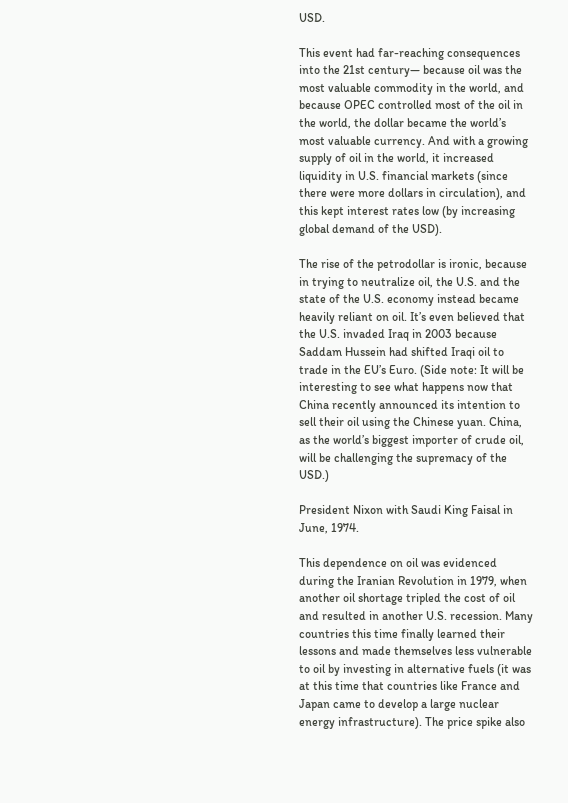USD.

This event had far-reaching consequences into the 21st century— because oil was the most valuable commodity in the world, and because OPEC controlled most of the oil in the world, the dollar became the world’s most valuable currency. And with a growing supply of oil in the world, it increased liquidity in U.S. financial markets (since there were more dollars in circulation), and this kept interest rates low (by increasing global demand of the USD).

The rise of the petrodollar is ironic, because in trying to neutralize oil, the U.S. and the state of the U.S. economy instead became heavily reliant on oil. It’s even believed that the U.S. invaded Iraq in 2003 because Saddam Hussein had shifted Iraqi oil to trade in the EU’s Euro. (Side note: It will be interesting to see what happens now that China recently announced its intention to sell their oil using the Chinese yuan. China, as the world’s biggest importer of crude oil, will be challenging the supremacy of the USD.)

President Nixon with Saudi King Faisal in June, 1974.

This dependence on oil was evidenced during the Iranian Revolution in 1979, when another oil shortage tripled the cost of oil and resulted in another U.S. recession. Many countries this time finally learned their lessons and made themselves less vulnerable to oil by investing in alternative fuels (it was at this time that countries like France and Japan came to develop a large nuclear energy infrastructure). The price spike also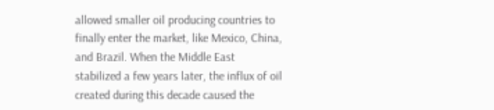allowed smaller oil producing countries to finally enter the market, like Mexico, China, and Brazil. When the Middle East stabilized a few years later, the influx of oil created during this decade caused the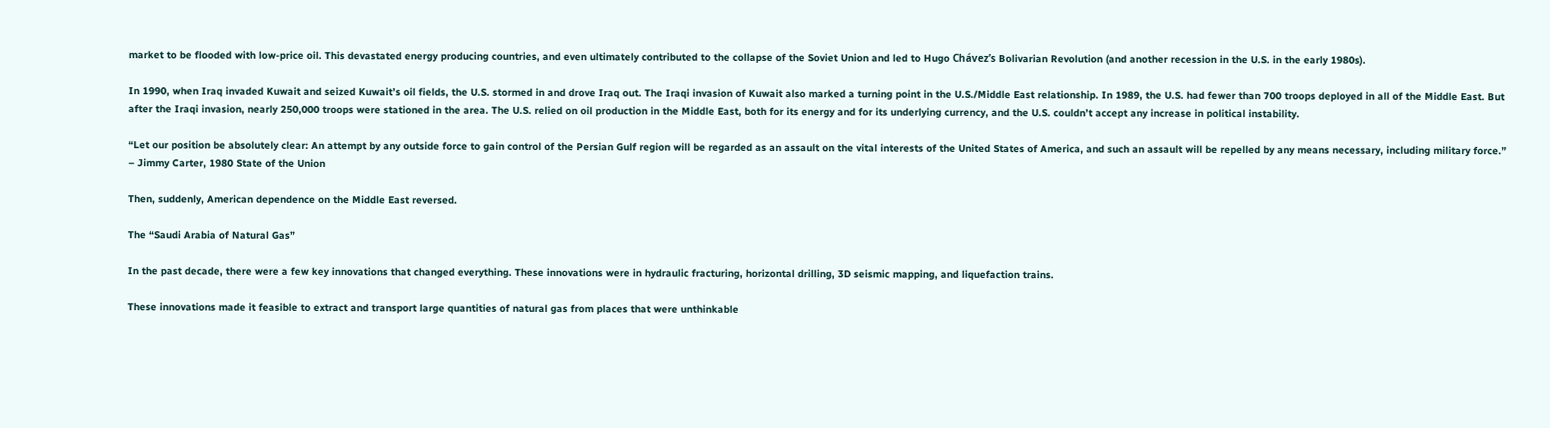market to be flooded with low-price oil. This devastated energy producing countries, and even ultimately contributed to the collapse of the Soviet Union and led to Hugo Chávez’s Bolivarian Revolution (and another recession in the U.S. in the early 1980s).

In 1990, when Iraq invaded Kuwait and seized Kuwait’s oil fields, the U.S. stormed in and drove Iraq out. The Iraqi invasion of Kuwait also marked a turning point in the U.S./Middle East relationship. In 1989, the U.S. had fewer than 700 troops deployed in all of the Middle East. But after the Iraqi invasion, nearly 250,000 troops were stationed in the area. The U.S. relied on oil production in the Middle East, both for its energy and for its underlying currency, and the U.S. couldn’t accept any increase in political instability.

“Let our position be absolutely clear: An attempt by any outside force to gain control of the Persian Gulf region will be regarded as an assault on the vital interests of the United States of America, and such an assault will be repelled by any means necessary, including military force.” – Jimmy Carter, 1980 State of the Union

Then, suddenly, American dependence on the Middle East reversed.

The “Saudi Arabia of Natural Gas”

In the past decade, there were a few key innovations that changed everything. These innovations were in hydraulic fracturing, horizontal drilling, 3D seismic mapping, and liquefaction trains.

These innovations made it feasible to extract and transport large quantities of natural gas from places that were unthinkable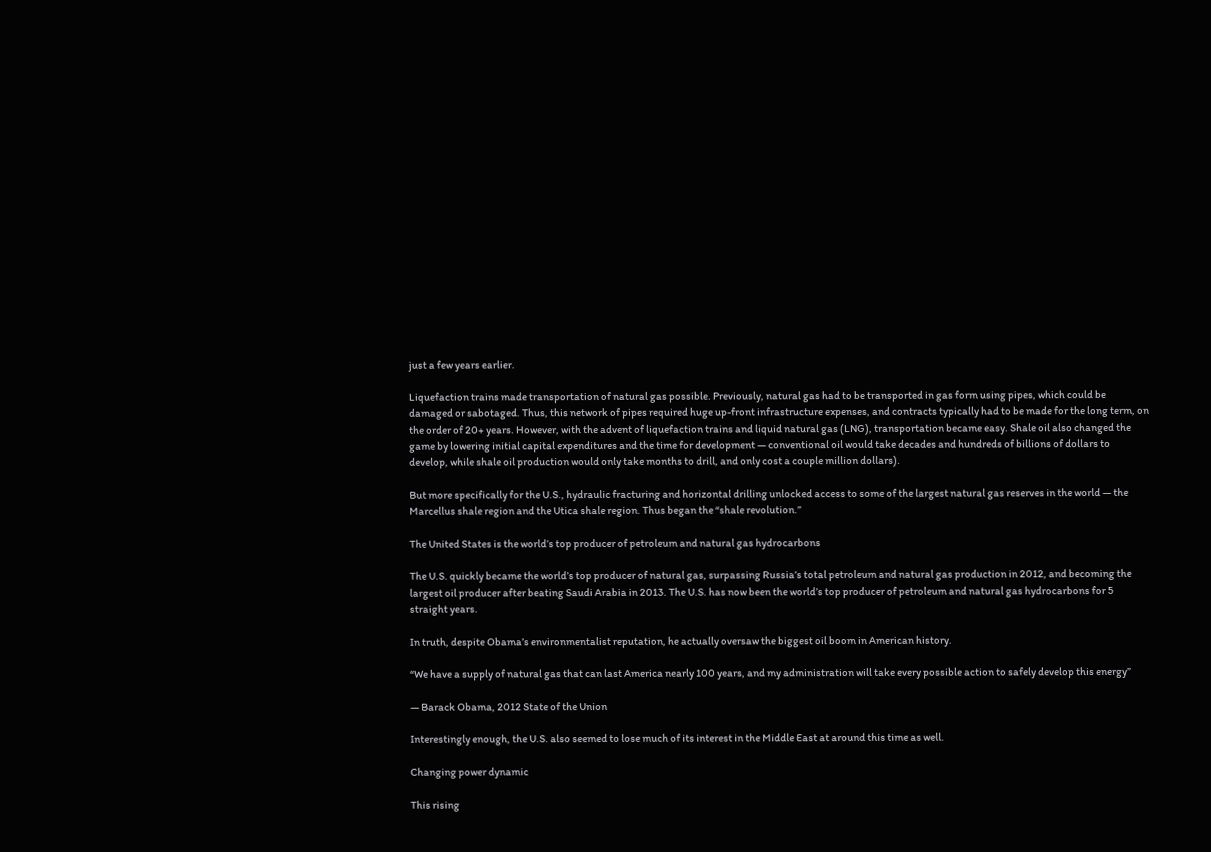just a few years earlier.

Liquefaction trains made transportation of natural gas possible. Previously, natural gas had to be transported in gas form using pipes, which could be damaged or sabotaged. Thus, this network of pipes required huge up-front infrastructure expenses, and contracts typically had to be made for the long term, on the order of 20+ years. However, with the advent of liquefaction trains and liquid natural gas (LNG), transportation became easy. Shale oil also changed the game by lowering initial capital expenditures and the time for development — conventional oil would take decades and hundreds of billions of dollars to develop, while shale oil production would only take months to drill, and only cost a couple million dollars).

But more specifically for the U.S., hydraulic fracturing and horizontal drilling unlocked access to some of the largest natural gas reserves in the world — the Marcellus shale region and the Utica shale region. Thus began the “shale revolution.”

The United States is the world’s top producer of petroleum and natural gas hydrocarbons

The U.S. quickly became the world’s top producer of natural gas, surpassing Russia’s total petroleum and natural gas production in 2012, and becoming the largest oil producer after beating Saudi Arabia in 2013. The U.S. has now been the world’s top producer of petroleum and natural gas hydrocarbons for 5 straight years.

In truth, despite Obama’s environmentalist reputation, he actually oversaw the biggest oil boom in American history.

“We have a supply of natural gas that can last America nearly 100 years, and my administration will take every possible action to safely develop this energy”

— Barack Obama, 2012 State of the Union

Interestingly enough, the U.S. also seemed to lose much of its interest in the Middle East at around this time as well.

Changing power dynamic

This rising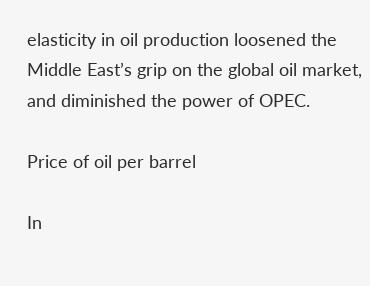elasticity in oil production loosened the Middle East’s grip on the global oil market, and diminished the power of OPEC.

Price of oil per barrel

In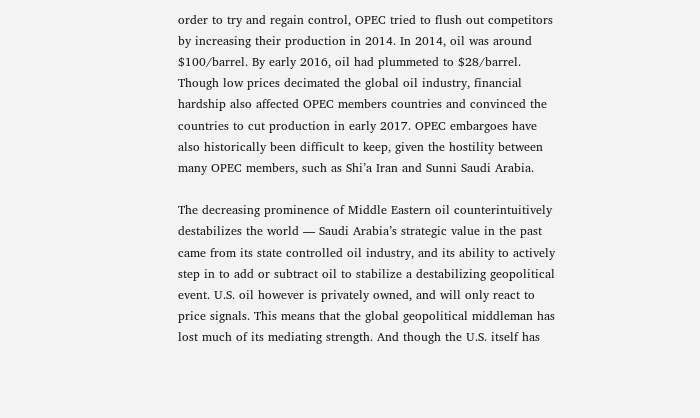order to try and regain control, OPEC tried to flush out competitors by increasing their production in 2014. In 2014, oil was around $100/barrel. By early 2016, oil had plummeted to $28/barrel. Though low prices decimated the global oil industry, financial hardship also affected OPEC members countries and convinced the countries to cut production in early 2017. OPEC embargoes have also historically been difficult to keep, given the hostility between many OPEC members, such as Shi’a Iran and Sunni Saudi Arabia.

The decreasing prominence of Middle Eastern oil counterintuitively destabilizes the world — Saudi Arabia’s strategic value in the past came from its state controlled oil industry, and its ability to actively step in to add or subtract oil to stabilize a destabilizing geopolitical event. U.S. oil however is privately owned, and will only react to price signals. This means that the global geopolitical middleman has lost much of its mediating strength. And though the U.S. itself has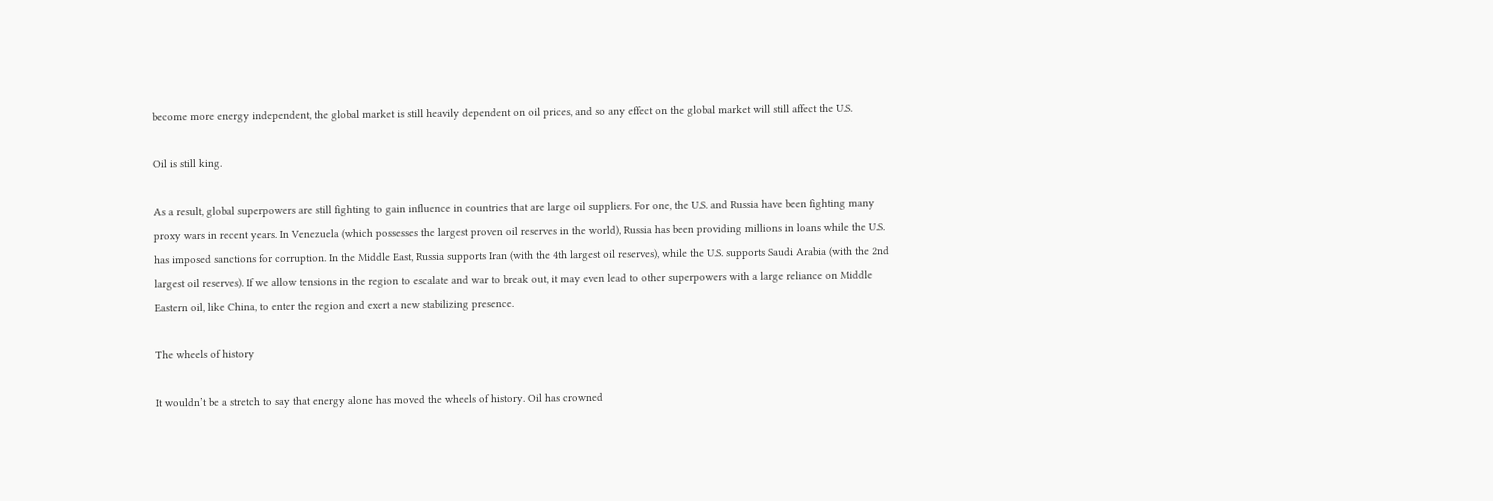become more energy independent, the global market is still heavily dependent on oil prices, and so any effect on the global market will still affect the U.S.

Oil is still king.

As a result, global superpowers are still fighting to gain influence in countries that are large oil suppliers. For one, the U.S. and Russia have been fighting many proxy wars in recent years. In Venezuela (which possesses the largest proven oil reserves in the world), Russia has been providing millions in loans while the U.S. has imposed sanctions for corruption. In the Middle East, Russia supports Iran (with the 4th largest oil reserves), while the U.S. supports Saudi Arabia (with the 2nd largest oil reserves). If we allow tensions in the region to escalate and war to break out, it may even lead to other superpowers with a large reliance on Middle Eastern oil, like China, to enter the region and exert a new stabilizing presence.

The wheels of history

It wouldn’t be a stretch to say that energy alone has moved the wheels of history. Oil has crowned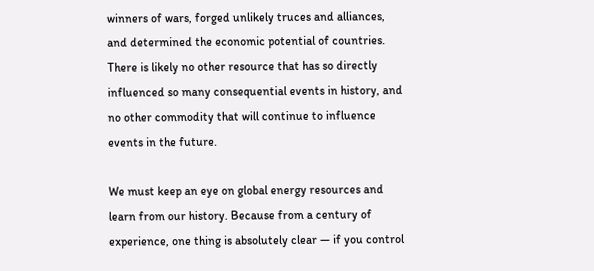winners of wars, forged unlikely truces and alliances, and determined the economic potential of countries. There is likely no other resource that has so directly influenced so many consequential events in history, and no other commodity that will continue to influence events in the future.

We must keep an eye on global energy resources and learn from our history. Because from a century of experience, one thing is absolutely clear — if you control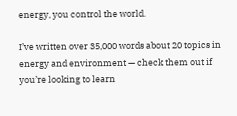energy, you control the world.

I’ve written over 35,000 words about 20 topics in energy and environment — check them out if you’re looking to learn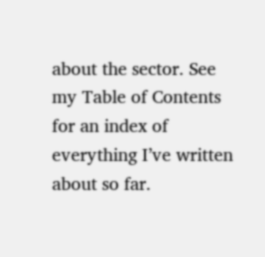about the sector. See my Table of Contents for an index of everything I’ve written about so far.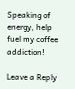Speaking of energy, help fuel my coffee addiction!

Leave a Reply